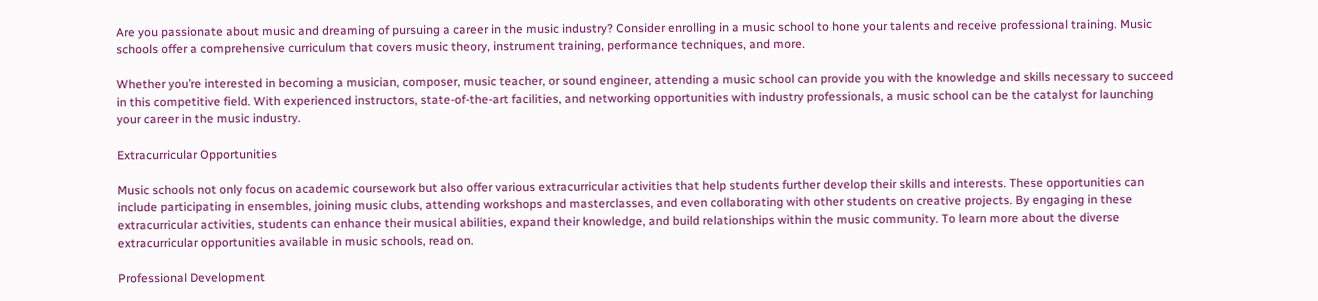Are you passionate about music and dreaming of pursuing a career in the music industry? Consider enrolling in a music school to hone your talents and receive professional training. Music schools offer a comprehensive curriculum that covers music theory, instrument training, performance techniques, and more.

Whether you’re interested in becoming a musician, composer, music teacher, or sound engineer, attending a music school can provide you with the knowledge and skills necessary to succeed in this competitive field. With experienced instructors, state-of-the-art facilities, and networking opportunities with industry professionals, a music school can be the catalyst for launching your career in the music industry.

Extracurricular Opportunities

Music schools not only focus on academic coursework but also offer various extracurricular activities that help students further develop their skills and interests. These opportunities can include participating in ensembles, joining music clubs, attending workshops and masterclasses, and even collaborating with other students on creative projects. By engaging in these extracurricular activities, students can enhance their musical abilities, expand their knowledge, and build relationships within the music community. To learn more about the diverse extracurricular opportunities available in music schools, read on.

Professional Development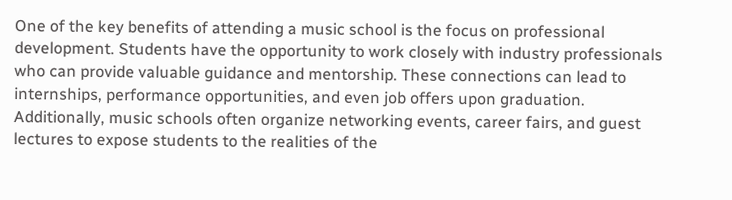One of the key benefits of attending a music school is the focus on professional development. Students have the opportunity to work closely with industry professionals who can provide valuable guidance and mentorship. These connections can lead to internships, performance opportunities, and even job offers upon graduation. Additionally, music schools often organize networking events, career fairs, and guest lectures to expose students to the realities of the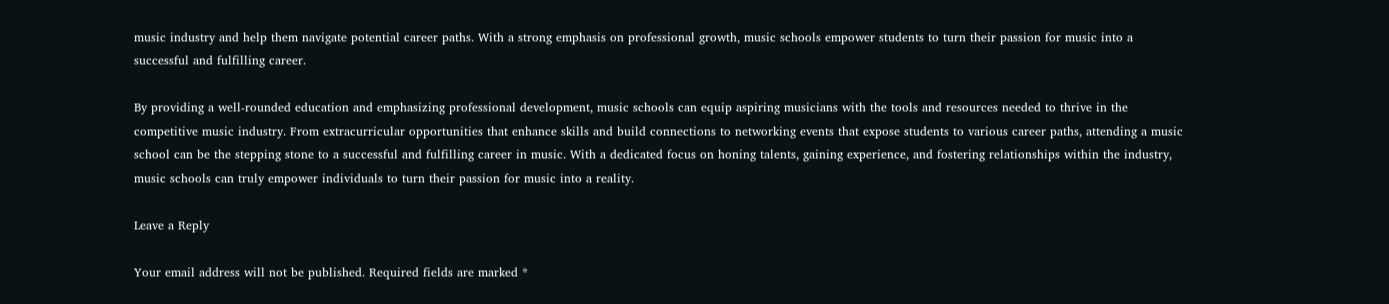music industry and help them navigate potential career paths. With a strong emphasis on professional growth, music schools empower students to turn their passion for music into a successful and fulfilling career.

By providing a well-rounded education and emphasizing professional development, music schools can equip aspiring musicians with the tools and resources needed to thrive in the competitive music industry. From extracurricular opportunities that enhance skills and build connections to networking events that expose students to various career paths, attending a music school can be the stepping stone to a successful and fulfilling career in music. With a dedicated focus on honing talents, gaining experience, and fostering relationships within the industry, music schools can truly empower individuals to turn their passion for music into a reality.

Leave a Reply

Your email address will not be published. Required fields are marked *